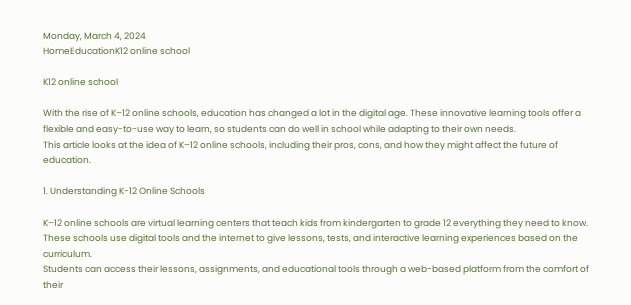Monday, March 4, 2024
HomeEducationK12 online school

K12 online school

With the rise of K–12 online schools, education has changed a lot in the digital age. These innovative learning tools offer a flexible and easy-to-use way to learn, so students can do well in school while adapting to their own needs.
This article looks at the idea of K–12 online schools, including their pros, cons, and how they might affect the future of education.

1. Understanding K-12 Online Schools

K–12 online schools are virtual learning centers that teach kids from kindergarten to grade 12 everything they need to know. These schools use digital tools and the internet to give lessons, tests, and interactive learning experiences based on the curriculum.
Students can access their lessons, assignments, and educational tools through a web-based platform from the comfort of their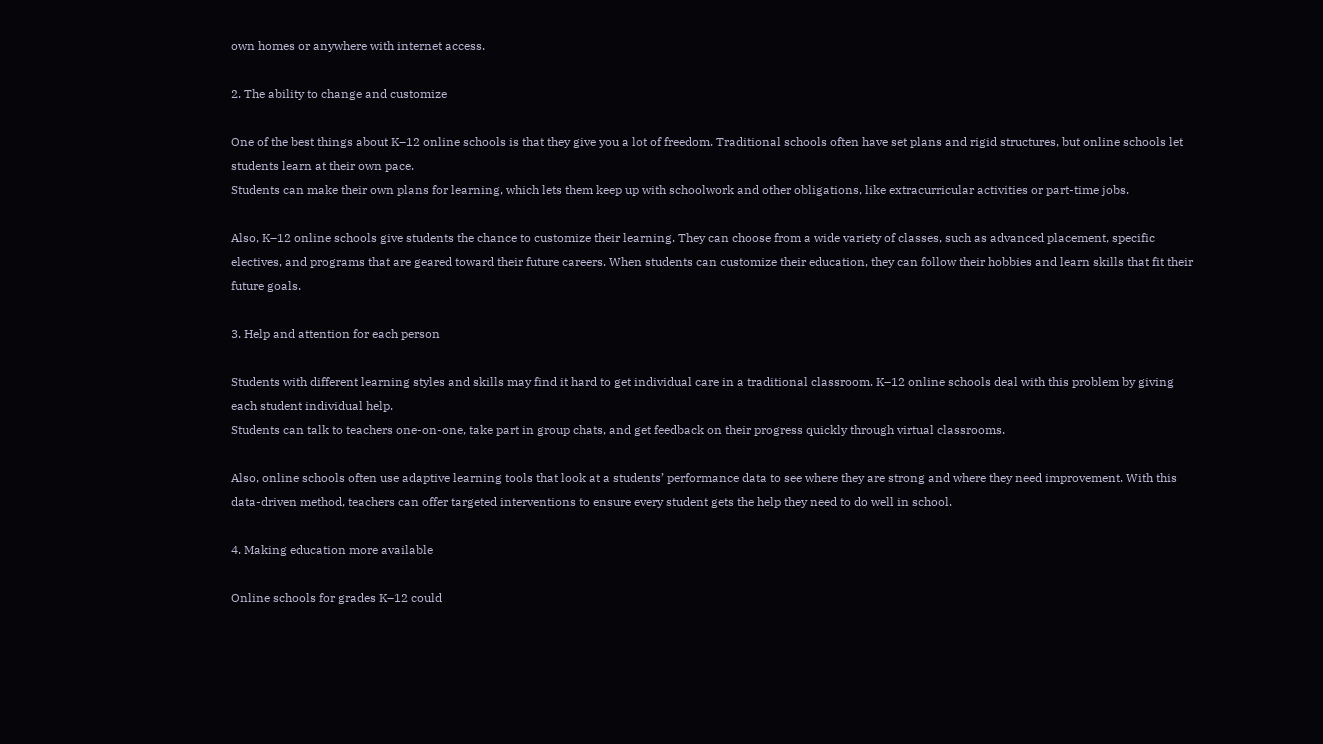own homes or anywhere with internet access.

2. The ability to change and customize

One of the best things about K–12 online schools is that they give you a lot of freedom. Traditional schools often have set plans and rigid structures, but online schools let students learn at their own pace.
Students can make their own plans for learning, which lets them keep up with schoolwork and other obligations, like extracurricular activities or part-time jobs.

Also, K–12 online schools give students the chance to customize their learning. They can choose from a wide variety of classes, such as advanced placement, specific electives, and programs that are geared toward their future careers. When students can customize their education, they can follow their hobbies and learn skills that fit their future goals.

3. Help and attention for each person

Students with different learning styles and skills may find it hard to get individual care in a traditional classroom. K–12 online schools deal with this problem by giving each student individual help.
Students can talk to teachers one-on-one, take part in group chats, and get feedback on their progress quickly through virtual classrooms.

Also, online schools often use adaptive learning tools that look at a students’ performance data to see where they are strong and where they need improvement. With this data-driven method, teachers can offer targeted interventions to ensure every student gets the help they need to do well in school.

4. Making education more available

Online schools for grades K–12 could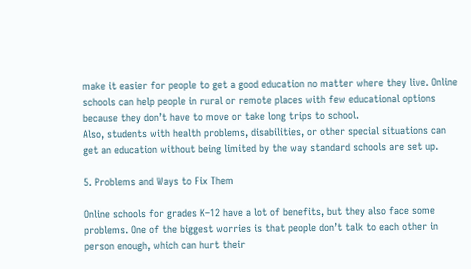make it easier for people to get a good education no matter where they live. Online schools can help people in rural or remote places with few educational options because they don’t have to move or take long trips to school.
Also, students with health problems, disabilities, or other special situations can get an education without being limited by the way standard schools are set up.

5. Problems and Ways to Fix Them

Online schools for grades K–12 have a lot of benefits, but they also face some problems. One of the biggest worries is that people don’t talk to each other in person enough, which can hurt their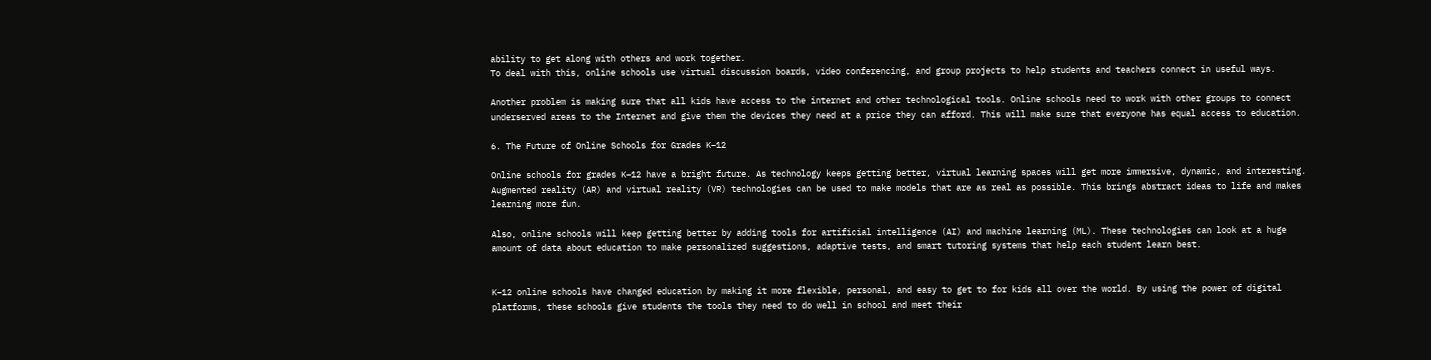ability to get along with others and work together.
To deal with this, online schools use virtual discussion boards, video conferencing, and group projects to help students and teachers connect in useful ways.

Another problem is making sure that all kids have access to the internet and other technological tools. Online schools need to work with other groups to connect underserved areas to the Internet and give them the devices they need at a price they can afford. This will make sure that everyone has equal access to education.

6. The Future of Online Schools for Grades K–12

Online schools for grades K–12 have a bright future. As technology keeps getting better, virtual learning spaces will get more immersive, dynamic, and interesting.
Augmented reality (AR) and virtual reality (VR) technologies can be used to make models that are as real as possible. This brings abstract ideas to life and makes learning more fun.

Also, online schools will keep getting better by adding tools for artificial intelligence (AI) and machine learning (ML). These technologies can look at a huge amount of data about education to make personalized suggestions, adaptive tests, and smart tutoring systems that help each student learn best.


K–12 online schools have changed education by making it more flexible, personal, and easy to get to for kids all over the world. By using the power of digital platforms, these schools give students the tools they need to do well in school and meet their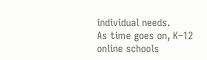individual needs.
As time goes on, K–12 online schools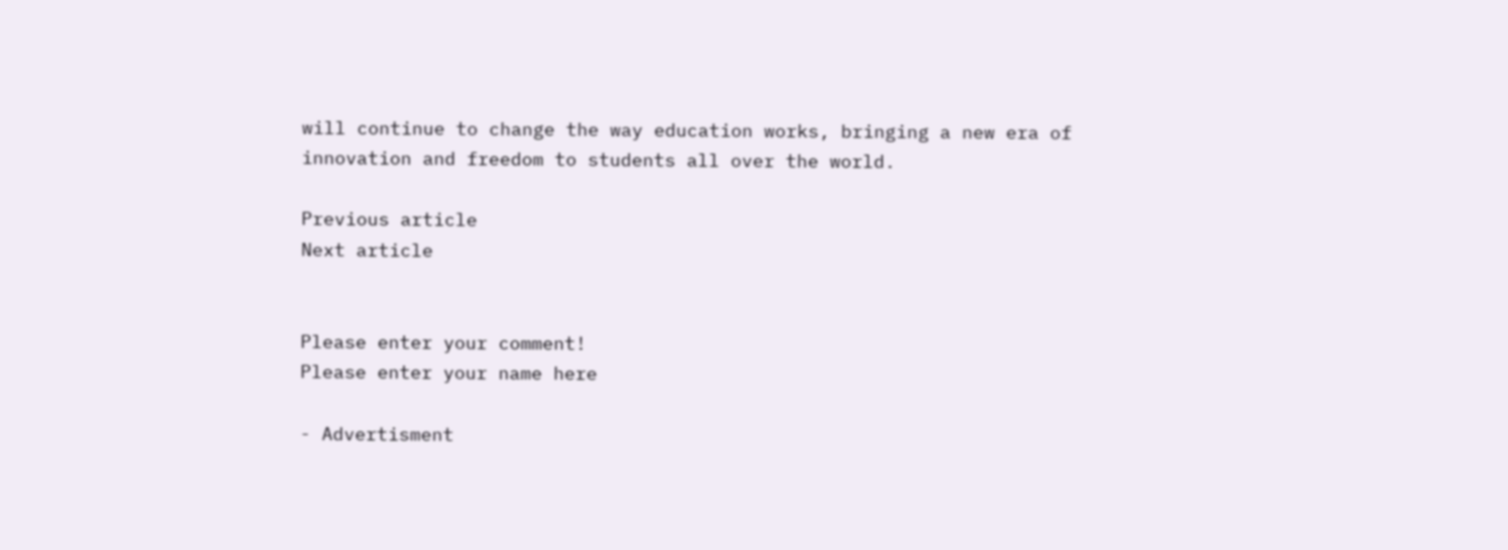will continue to change the way education works, bringing a new era of innovation and freedom to students all over the world.

Previous article
Next article


Please enter your comment!
Please enter your name here

- Advertisment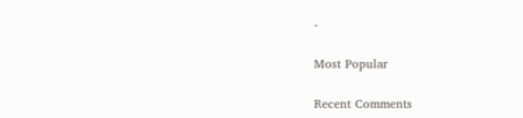-

Most Popular

Recent Comments